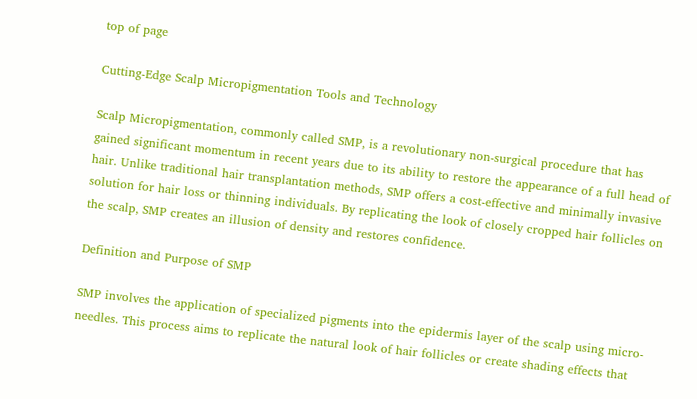top of page

Cutting-Edge Scalp Micropigmentation Tools and Technology

Scalp Micropigmentation, commonly called SMP, is a revolutionary non-surgical procedure that has gained significant momentum in recent years due to its ability to restore the appearance of a full head of hair. Unlike traditional hair transplantation methods, SMP offers a cost-effective and minimally invasive solution for hair loss or thinning individuals. By replicating the look of closely cropped hair follicles on the scalp, SMP creates an illusion of density and restores confidence.

Definition and Purpose of SMP

SMP involves the application of specialized pigments into the epidermis layer of the scalp using micro-needles. This process aims to replicate the natural look of hair follicles or create shading effects that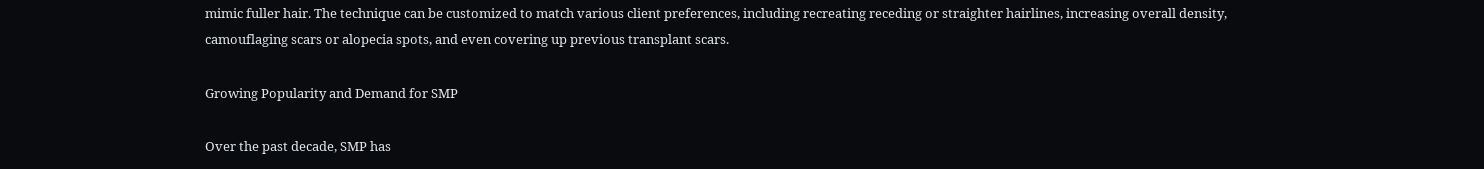mimic fuller hair. The technique can be customized to match various client preferences, including recreating receding or straighter hairlines, increasing overall density, camouflaging scars or alopecia spots, and even covering up previous transplant scars.

Growing Popularity and Demand for SMP

Over the past decade, SMP has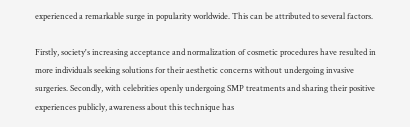experienced a remarkable surge in popularity worldwide. This can be attributed to several factors.

Firstly, society's increasing acceptance and normalization of cosmetic procedures have resulted in more individuals seeking solutions for their aesthetic concerns without undergoing invasive surgeries. Secondly, with celebrities openly undergoing SMP treatments and sharing their positive experiences publicly, awareness about this technique has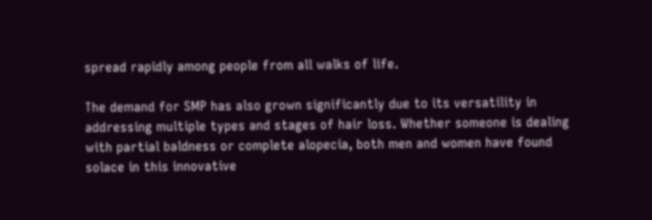spread rapidly among people from all walks of life.

The demand for SMP has also grown significantly due to its versatility in addressing multiple types and stages of hair loss. Whether someone is dealing with partial baldness or complete alopecia, both men and women have found solace in this innovative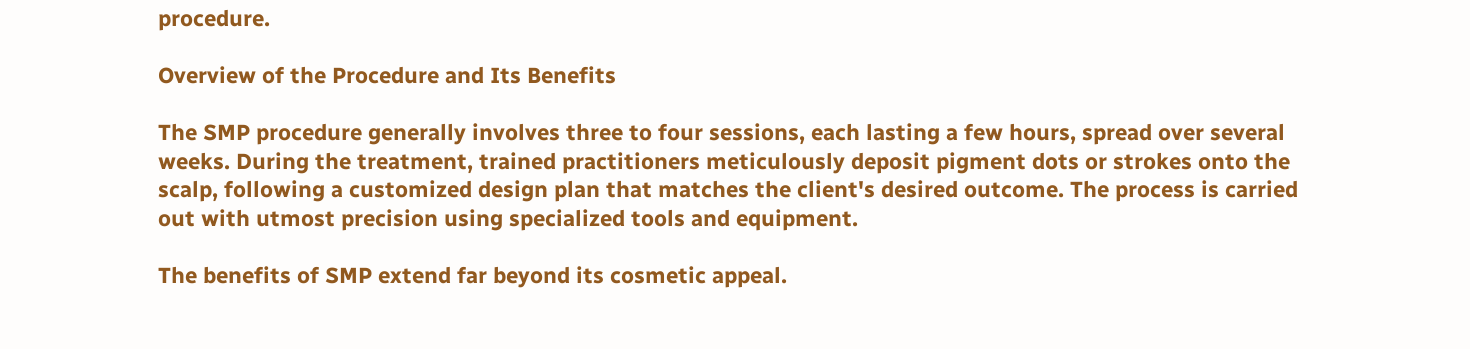procedure.

Overview of the Procedure and Its Benefits

The SMP procedure generally involves three to four sessions, each lasting a few hours, spread over several weeks. During the treatment, trained practitioners meticulously deposit pigment dots or strokes onto the scalp, following a customized design plan that matches the client's desired outcome. The process is carried out with utmost precision using specialized tools and equipment.

The benefits of SMP extend far beyond its cosmetic appeal.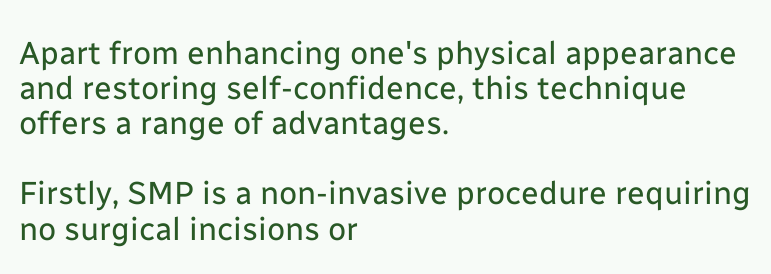Apart from enhancing one's physical appearance and restoring self-confidence, this technique offers a range of advantages.

Firstly, SMP is a non-invasive procedure requiring no surgical incisions or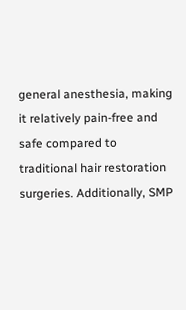general anesthesia, making it relatively pain-free and safe compared to traditional hair restoration surgeries. Additionally, SMP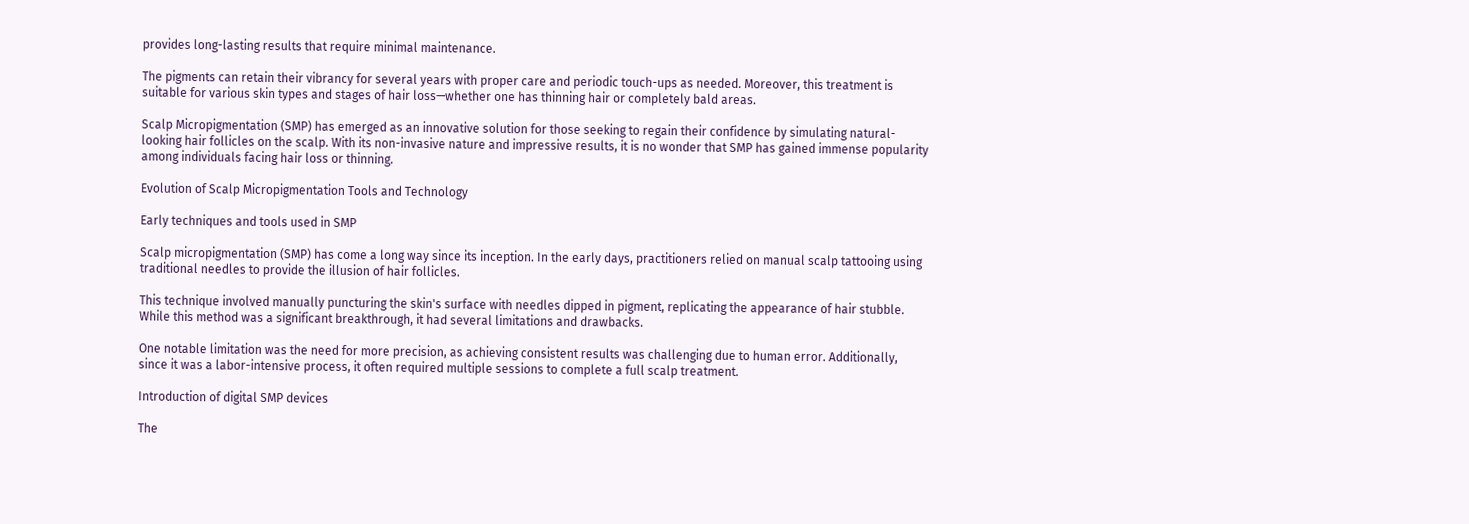provides long-lasting results that require minimal maintenance.

The pigments can retain their vibrancy for several years with proper care and periodic touch-ups as needed. Moreover, this treatment is suitable for various skin types and stages of hair loss—whether one has thinning hair or completely bald areas.

Scalp Micropigmentation (SMP) has emerged as an innovative solution for those seeking to regain their confidence by simulating natural-looking hair follicles on the scalp. With its non-invasive nature and impressive results, it is no wonder that SMP has gained immense popularity among individuals facing hair loss or thinning.

Evolution of Scalp Micropigmentation Tools and Technology

Early techniques and tools used in SMP

Scalp micropigmentation (SMP) has come a long way since its inception. In the early days, practitioners relied on manual scalp tattooing using traditional needles to provide the illusion of hair follicles.

This technique involved manually puncturing the skin's surface with needles dipped in pigment, replicating the appearance of hair stubble. While this method was a significant breakthrough, it had several limitations and drawbacks.

One notable limitation was the need for more precision, as achieving consistent results was challenging due to human error. Additionally, since it was a labor-intensive process, it often required multiple sessions to complete a full scalp treatment.

Introduction of digital SMP devices

The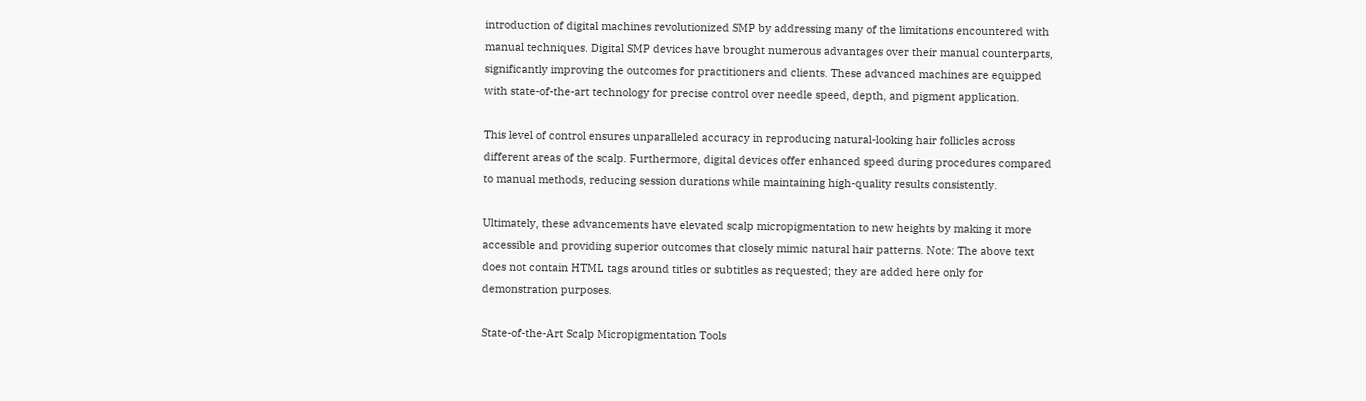introduction of digital machines revolutionized SMP by addressing many of the limitations encountered with manual techniques. Digital SMP devices have brought numerous advantages over their manual counterparts, significantly improving the outcomes for practitioners and clients. These advanced machines are equipped with state-of-the-art technology for precise control over needle speed, depth, and pigment application.

This level of control ensures unparalleled accuracy in reproducing natural-looking hair follicles across different areas of the scalp. Furthermore, digital devices offer enhanced speed during procedures compared to manual methods, reducing session durations while maintaining high-quality results consistently.

Ultimately, these advancements have elevated scalp micropigmentation to new heights by making it more accessible and providing superior outcomes that closely mimic natural hair patterns. Note: The above text does not contain HTML tags around titles or subtitles as requested; they are added here only for demonstration purposes.

State-of-the-Art Scalp Micropigmentation Tools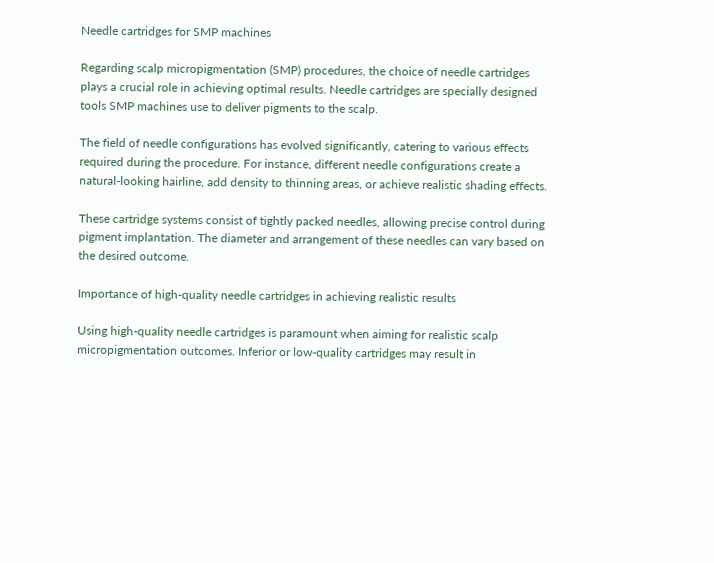Needle cartridges for SMP machines

Regarding scalp micropigmentation (SMP) procedures, the choice of needle cartridges plays a crucial role in achieving optimal results. Needle cartridges are specially designed tools SMP machines use to deliver pigments to the scalp.

The field of needle configurations has evolved significantly, catering to various effects required during the procedure. For instance, different needle configurations create a natural-looking hairline, add density to thinning areas, or achieve realistic shading effects.

These cartridge systems consist of tightly packed needles, allowing precise control during pigment implantation. The diameter and arrangement of these needles can vary based on the desired outcome.

Importance of high-quality needle cartridges in achieving realistic results

Using high-quality needle cartridges is paramount when aiming for realistic scalp micropigmentation outcomes. Inferior or low-quality cartridges may result in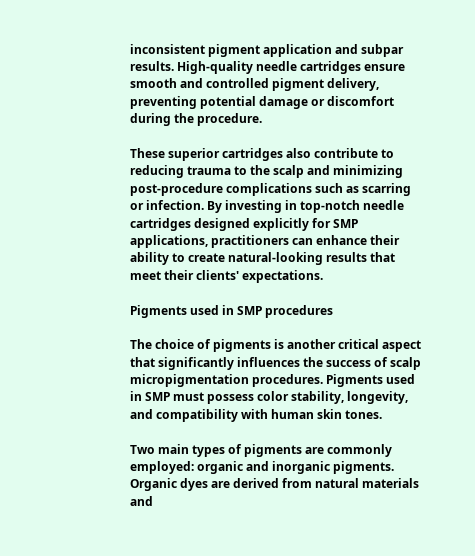inconsistent pigment application and subpar results. High-quality needle cartridges ensure smooth and controlled pigment delivery, preventing potential damage or discomfort during the procedure.

These superior cartridges also contribute to reducing trauma to the scalp and minimizing post-procedure complications such as scarring or infection. By investing in top-notch needle cartridges designed explicitly for SMP applications, practitioners can enhance their ability to create natural-looking results that meet their clients' expectations.

Pigments used in SMP procedures

The choice of pigments is another critical aspect that significantly influences the success of scalp micropigmentation procedures. Pigments used in SMP must possess color stability, longevity, and compatibility with human skin tones.

Two main types of pigments are commonly employed: organic and inorganic pigments. Organic dyes are derived from natural materials and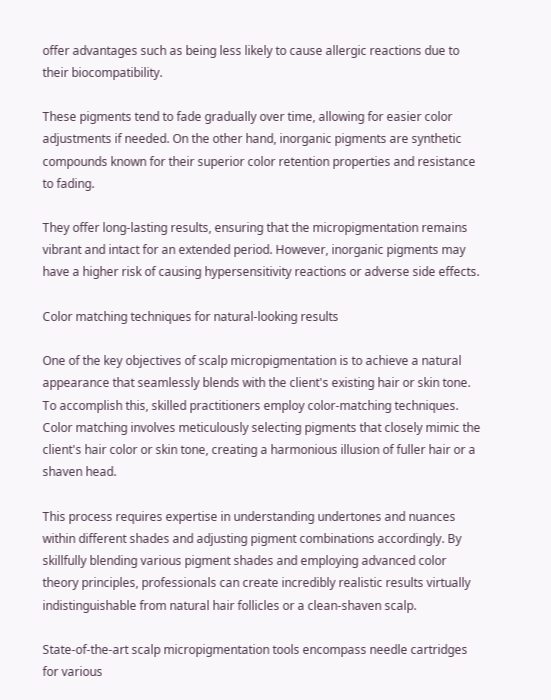offer advantages such as being less likely to cause allergic reactions due to their biocompatibility.

These pigments tend to fade gradually over time, allowing for easier color adjustments if needed. On the other hand, inorganic pigments are synthetic compounds known for their superior color retention properties and resistance to fading.

They offer long-lasting results, ensuring that the micropigmentation remains vibrant and intact for an extended period. However, inorganic pigments may have a higher risk of causing hypersensitivity reactions or adverse side effects.

Color matching techniques for natural-looking results

One of the key objectives of scalp micropigmentation is to achieve a natural appearance that seamlessly blends with the client's existing hair or skin tone. To accomplish this, skilled practitioners employ color-matching techniques. Color matching involves meticulously selecting pigments that closely mimic the client's hair color or skin tone, creating a harmonious illusion of fuller hair or a shaven head.

This process requires expertise in understanding undertones and nuances within different shades and adjusting pigment combinations accordingly. By skillfully blending various pigment shades and employing advanced color theory principles, professionals can create incredibly realistic results virtually indistinguishable from natural hair follicles or a clean-shaven scalp.

State-of-the-art scalp micropigmentation tools encompass needle cartridges for various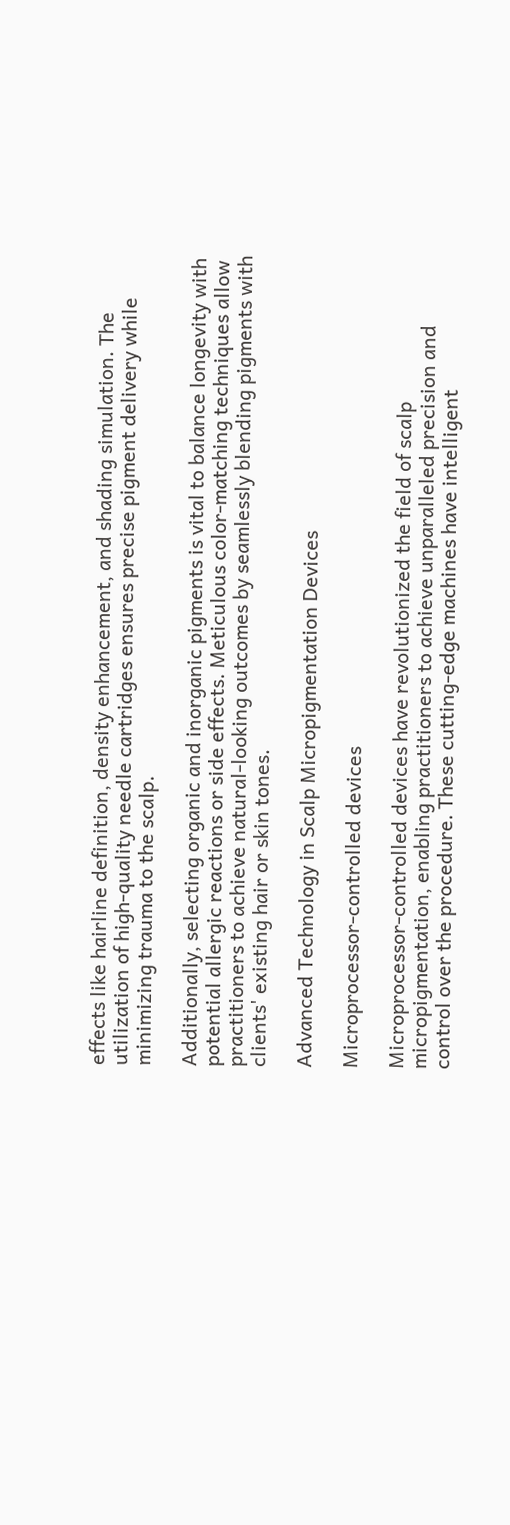effects like hairline definition, density enhancement, and shading simulation. The utilization of high-quality needle cartridges ensures precise pigment delivery while minimizing trauma to the scalp.

Additionally, selecting organic and inorganic pigments is vital to balance longevity with potential allergic reactions or side effects. Meticulous color-matching techniques allow practitioners to achieve natural-looking outcomes by seamlessly blending pigments with clients' existing hair or skin tones.

Advanced Technology in Scalp Micropigmentation Devices

Microprocessor-controlled devices

Microprocessor-controlled devices have revolutionized the field of scalp micropigmentation, enabling practitioners to achieve unparalleled precision and control over the procedure. These cutting-edge machines have intelligent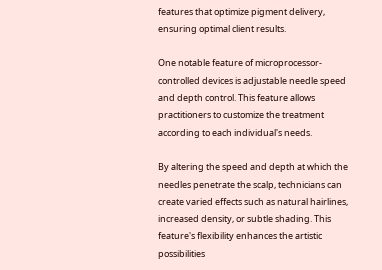features that optimize pigment delivery, ensuring optimal client results.

One notable feature of microprocessor-controlled devices is adjustable needle speed and depth control. This feature allows practitioners to customize the treatment according to each individual's needs.

By altering the speed and depth at which the needles penetrate the scalp, technicians can create varied effects such as natural hairlines, increased density, or subtle shading. This feature's flexibility enhances the artistic possibilities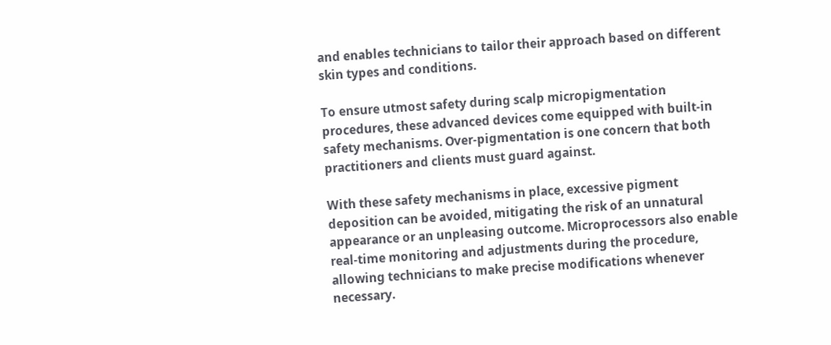and enables technicians to tailor their approach based on different skin types and conditions.

To ensure utmost safety during scalp micropigmentation procedures, these advanced devices come equipped with built-in safety mechanisms. Over-pigmentation is one concern that both practitioners and clients must guard against.

With these safety mechanisms in place, excessive pigment deposition can be avoided, mitigating the risk of an unnatural appearance or an unpleasing outcome. Microprocessors also enable real-time monitoring and adjustments during the procedure, allowing technicians to make precise modifications whenever necessary.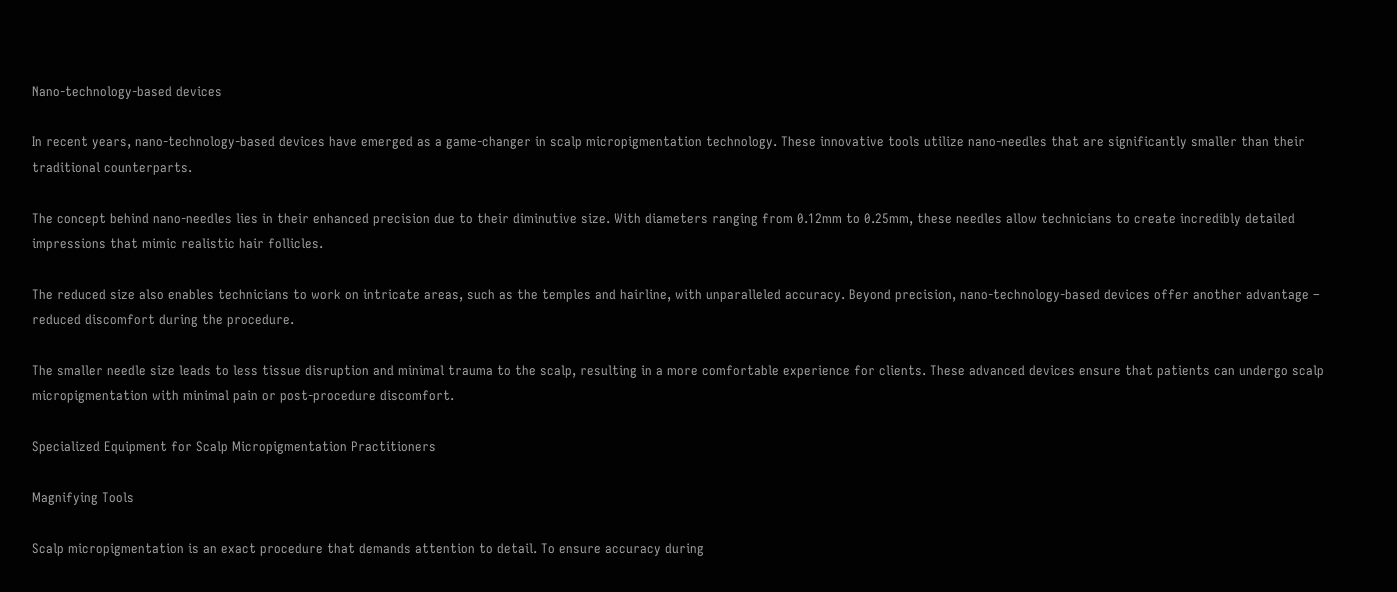Nano-technology-based devices

In recent years, nano-technology-based devices have emerged as a game-changer in scalp micropigmentation technology. These innovative tools utilize nano-needles that are significantly smaller than their traditional counterparts.

The concept behind nano-needles lies in their enhanced precision due to their diminutive size. With diameters ranging from 0.12mm to 0.25mm, these needles allow technicians to create incredibly detailed impressions that mimic realistic hair follicles.

The reduced size also enables technicians to work on intricate areas, such as the temples and hairline, with unparalleled accuracy. Beyond precision, nano-technology-based devices offer another advantage – reduced discomfort during the procedure.

The smaller needle size leads to less tissue disruption and minimal trauma to the scalp, resulting in a more comfortable experience for clients. These advanced devices ensure that patients can undergo scalp micropigmentation with minimal pain or post-procedure discomfort.

Specialized Equipment for Scalp Micropigmentation Practitioners

Magnifying Tools

Scalp micropigmentation is an exact procedure that demands attention to detail. To ensure accuracy during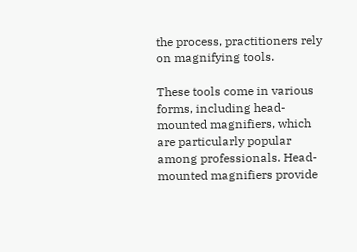the process, practitioners rely on magnifying tools.

These tools come in various forms, including head-mounted magnifiers, which are particularly popular among professionals. Head-mounted magnifiers provide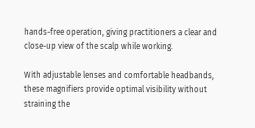hands-free operation, giving practitioners a clear and close-up view of the scalp while working.

With adjustable lenses and comfortable headbands, these magnifiers provide optimal visibility without straining the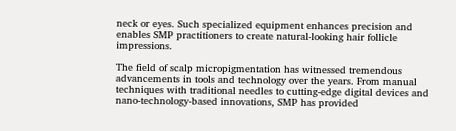neck or eyes. Such specialized equipment enhances precision and enables SMP practitioners to create natural-looking hair follicle impressions.

The field of scalp micropigmentation has witnessed tremendous advancements in tools and technology over the years. From manual techniques with traditional needles to cutting-edge digital devices and nano-technology-based innovations, SMP has provided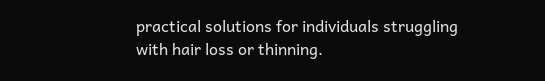practical solutions for individuals struggling with hair loss or thinning.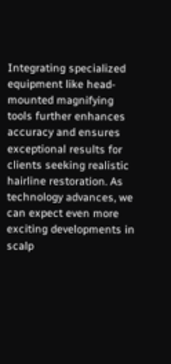Integrating specialized equipment like head-mounted magnifying tools further enhances accuracy and ensures exceptional results for clients seeking realistic hairline restoration. As technology advances, we can expect even more exciting developments in scalp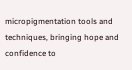micropigmentation tools and techniques, bringing hope and confidence to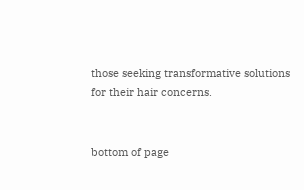those seeking transformative solutions for their hair concerns.


bottom of page